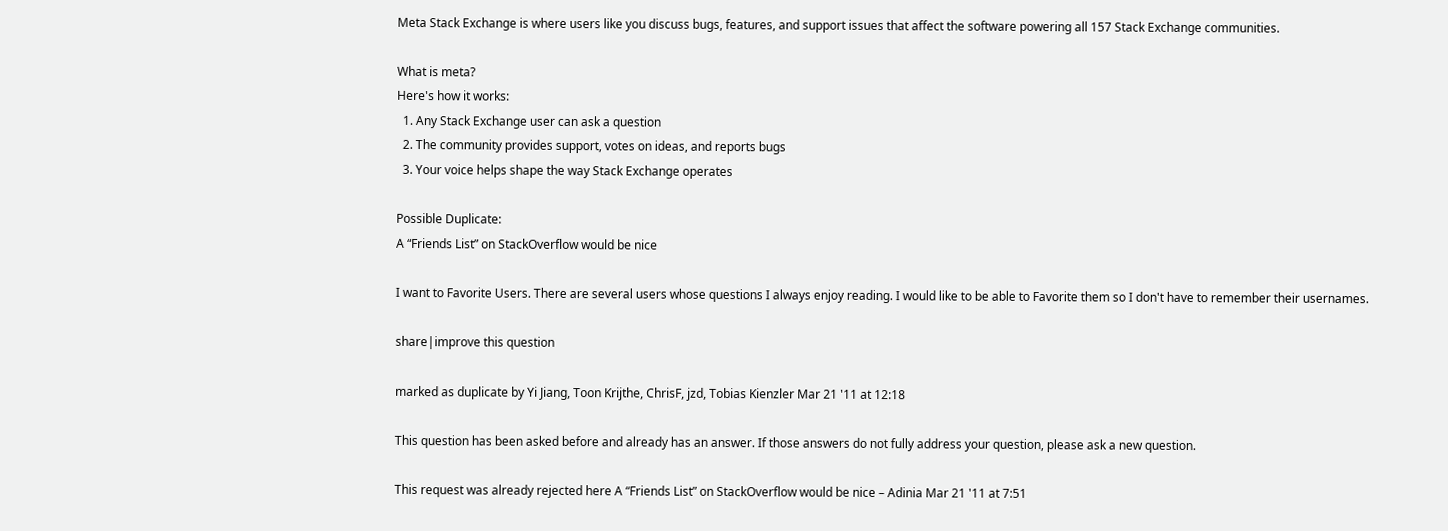Meta Stack Exchange is where users like you discuss bugs, features, and support issues that affect the software powering all 157 Stack Exchange communities.

What is meta?
Here's how it works:
  1. Any Stack Exchange user can ask a question
  2. The community provides support, votes on ideas, and reports bugs
  3. Your voice helps shape the way Stack Exchange operates

Possible Duplicate:
A “Friends List” on StackOverflow would be nice

I want to Favorite Users. There are several users whose questions I always enjoy reading. I would like to be able to Favorite them so I don't have to remember their usernames.

share|improve this question

marked as duplicate by Yi Jiang, Toon Krijthe, ChrisF, jzd, Tobias Kienzler Mar 21 '11 at 12:18

This question has been asked before and already has an answer. If those answers do not fully address your question, please ask a new question.

This request was already rejected here A “Friends List” on StackOverflow would be nice – Adinia Mar 21 '11 at 7:51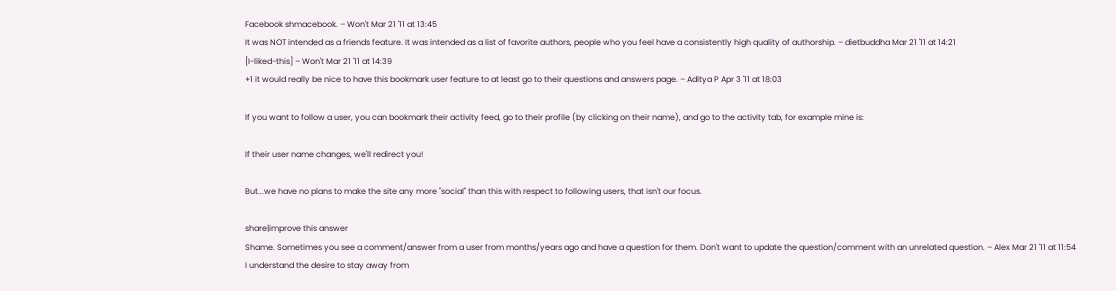Facebook shmacebook. – Won't Mar 21 '11 at 13:45
It was NOT intended as a friends feature. It was intended as a list of favorite authors, people who you feel have a consistently high quality of authorship. – dietbuddha Mar 21 '11 at 14:21
[I-liked-this] – Won't Mar 21 '11 at 14:39
+1 it would really be nice to have this bookmark user feature to at least go to their questions and answers page. – Aditya P Apr 3 '11 at 18:03

If you want to follow a user, you can bookmark their activity feed, go to their profile (by clicking on their name), and go to the activity tab, for example mine is:

If their user name changes, we'll redirect you!

But...we have no plans to make the site any more "social" than this with respect to following users, that isn't our focus.

share|improve this answer
Shame. Sometimes you see a comment/answer from a user from months/years ago and have a question for them. Don't want to update the question/comment with an unrelated question. – Alex Mar 21 '11 at 11:54
I understand the desire to stay away from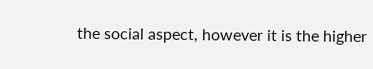the social aspect, however it is the higher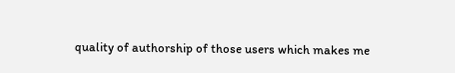quality of authorship of those users which makes me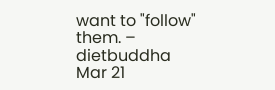want to "follow" them. – dietbuddha Mar 21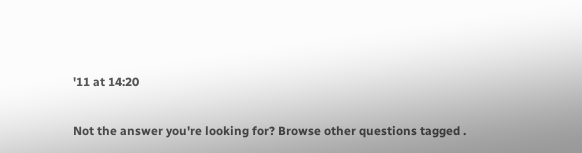'11 at 14:20

Not the answer you're looking for? Browse other questions tagged .